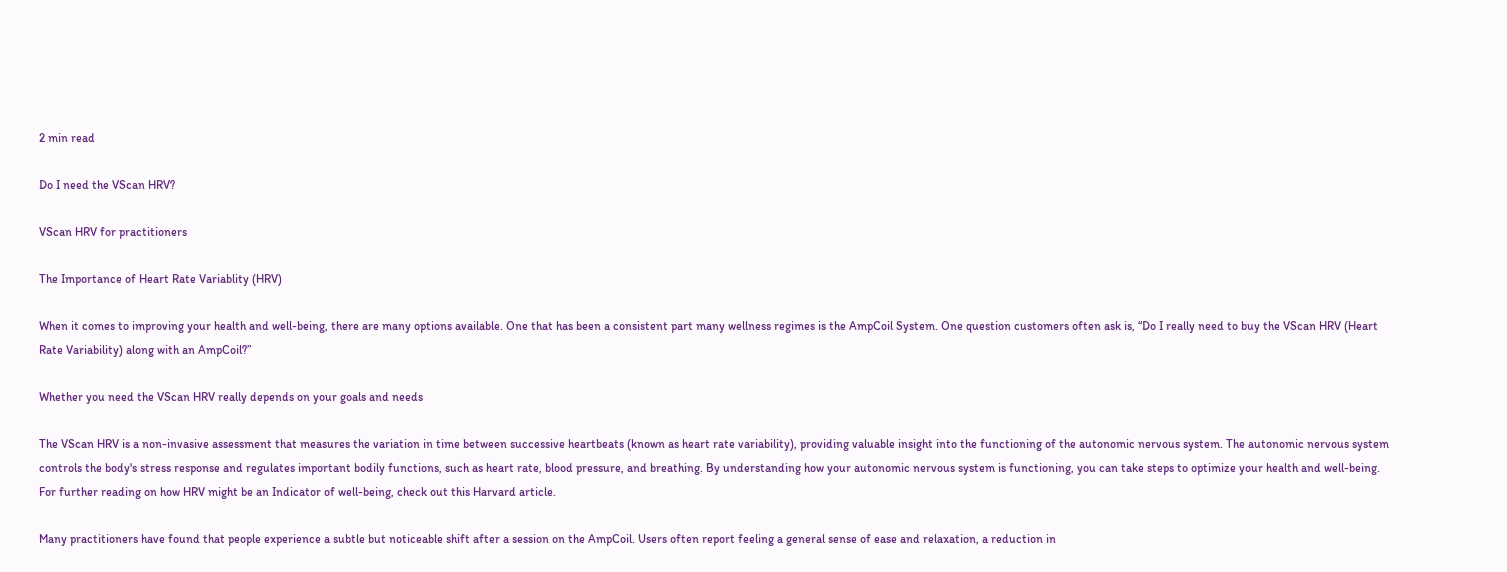2 min read

Do I need the VScan HRV?

VScan HRV for practitioners

The Importance of Heart Rate Variablity (HRV)

When it comes to improving your health and well-being, there are many options available. One that has been a consistent part many wellness regimes is the AmpCoil System. One question customers often ask is, “Do I really need to buy the VScan HRV (Heart Rate Variability) along with an AmpCoil?”

Whether you need the VScan HRV really depends on your goals and needs

The VScan HRV is a non-invasive assessment that measures the variation in time between successive heartbeats (known as heart rate variability), providing valuable insight into the functioning of the autonomic nervous system. The autonomic nervous system controls the body's stress response and regulates important bodily functions, such as heart rate, blood pressure, and breathing. By understanding how your autonomic nervous system is functioning, you can take steps to optimize your health and well-being. For further reading on how HRV might be an Indicator of well-being, check out this Harvard article.

Many practitioners have found that people experience a subtle but noticeable shift after a session on the AmpCoil. Users often report feeling a general sense of ease and relaxation, a reduction in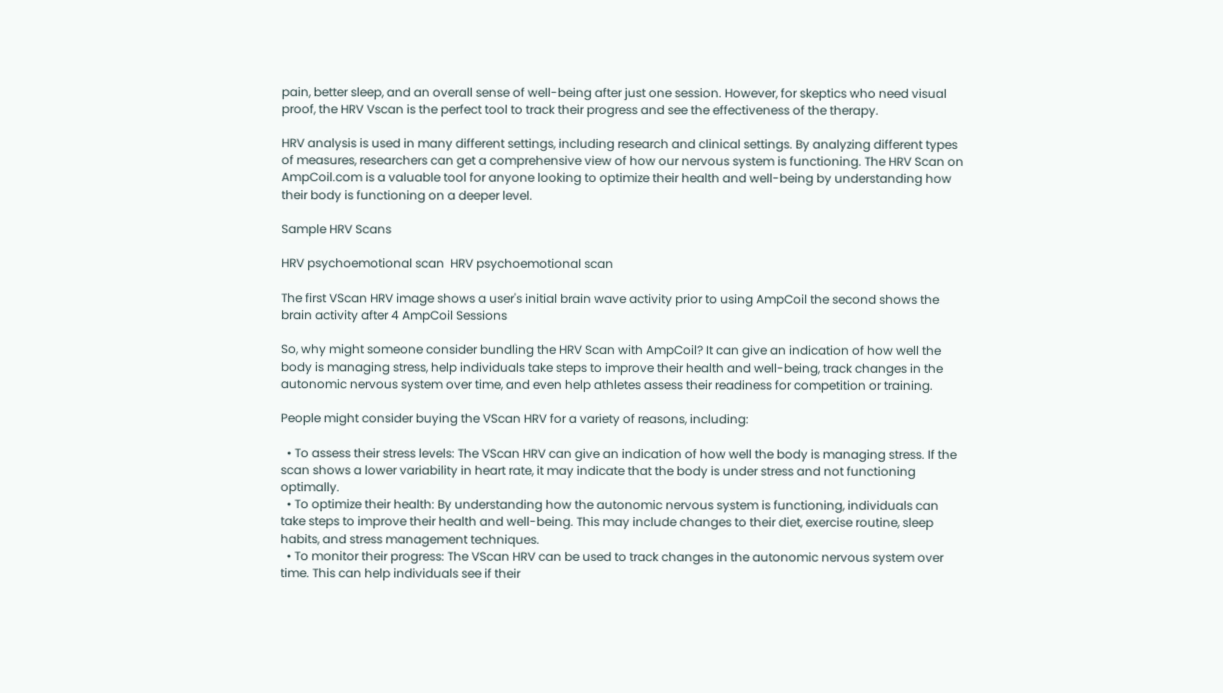pain, better sleep, and an overall sense of well-being after just one session. However, for skeptics who need visual proof, the HRV Vscan is the perfect tool to track their progress and see the effectiveness of the therapy.

HRV analysis is used in many different settings, including research and clinical settings. By analyzing different types of measures, researchers can get a comprehensive view of how our nervous system is functioning. The HRV Scan on AmpCoil.com is a valuable tool for anyone looking to optimize their health and well-being by understanding how their body is functioning on a deeper level.

Sample HRV Scans

HRV psychoemotional scan  HRV psychoemotional scan

The first VScan HRV image shows a user's initial brain wave activity prior to using AmpCoil the second shows the brain activity after 4 AmpCoil Sessions

So, why might someone consider bundling the HRV Scan with AmpCoil? It can give an indication of how well the body is managing stress, help individuals take steps to improve their health and well-being, track changes in the autonomic nervous system over time, and even help athletes assess their readiness for competition or training.

People might consider buying the VScan HRV for a variety of reasons, including:

  • To assess their stress levels: The VScan HRV can give an indication of how well the body is managing stress. If the scan shows a lower variability in heart rate, it may indicate that the body is under stress and not functioning optimally.
  • To optimize their health: By understanding how the autonomic nervous system is functioning, individuals can take steps to improve their health and well-being. This may include changes to their diet, exercise routine, sleep habits, and stress management techniques.
  • To monitor their progress: The VScan HRV can be used to track changes in the autonomic nervous system over time. This can help individuals see if their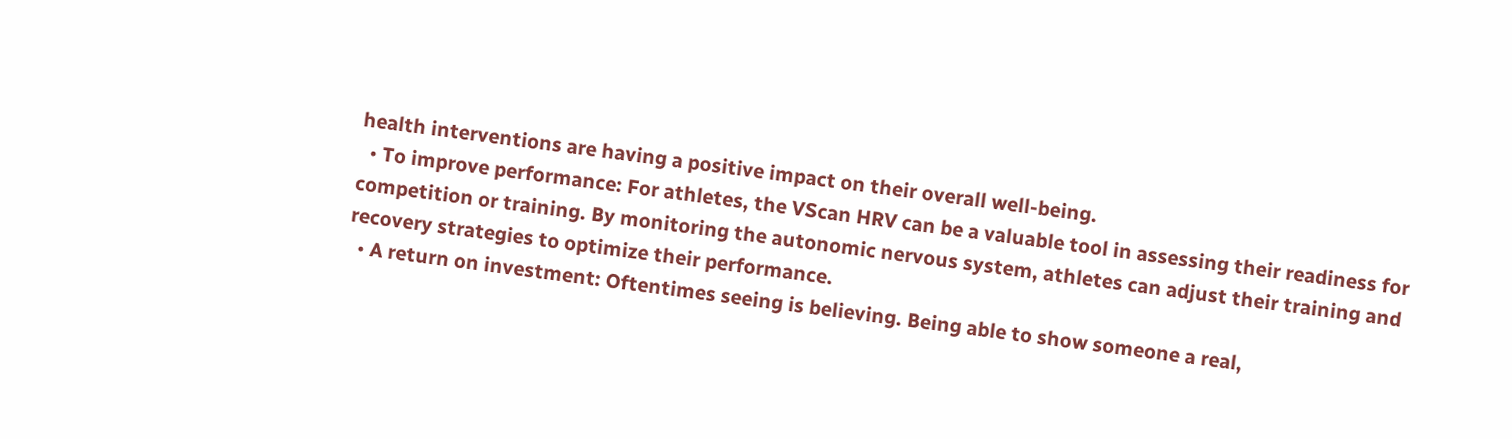health interventions are having a positive impact on their overall well-being.
  • To improve performance: For athletes, the VScan HRV can be a valuable tool in assessing their readiness for competition or training. By monitoring the autonomic nervous system, athletes can adjust their training and recovery strategies to optimize their performance.
  • A return on investment: Oftentimes seeing is believing. Being able to show someone a real,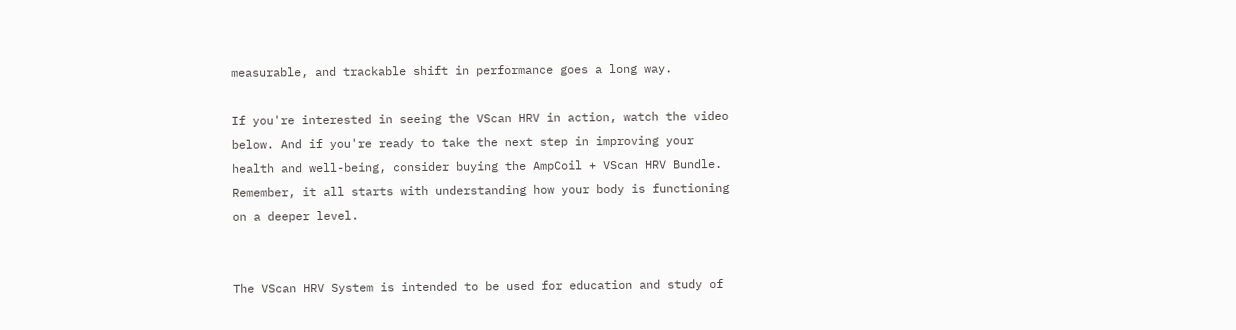measurable, and trackable shift in performance goes a long way.

If you're interested in seeing the VScan HRV in action, watch the video below. And if you're ready to take the next step in improving your health and well-being, consider buying the AmpCoil + VScan HRV Bundle. Remember, it all starts with understanding how your body is functioning on a deeper level.


The VScan HRV System is intended to be used for education and study of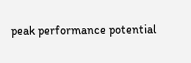peak performance potential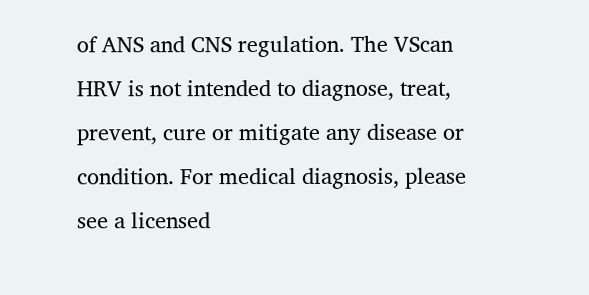of ANS and CNS regulation. The VScan HRV is not intended to diagnose, treat, prevent, cure or mitigate any disease or condition. For medical diagnosis, please see a licensed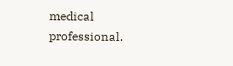medical professional.